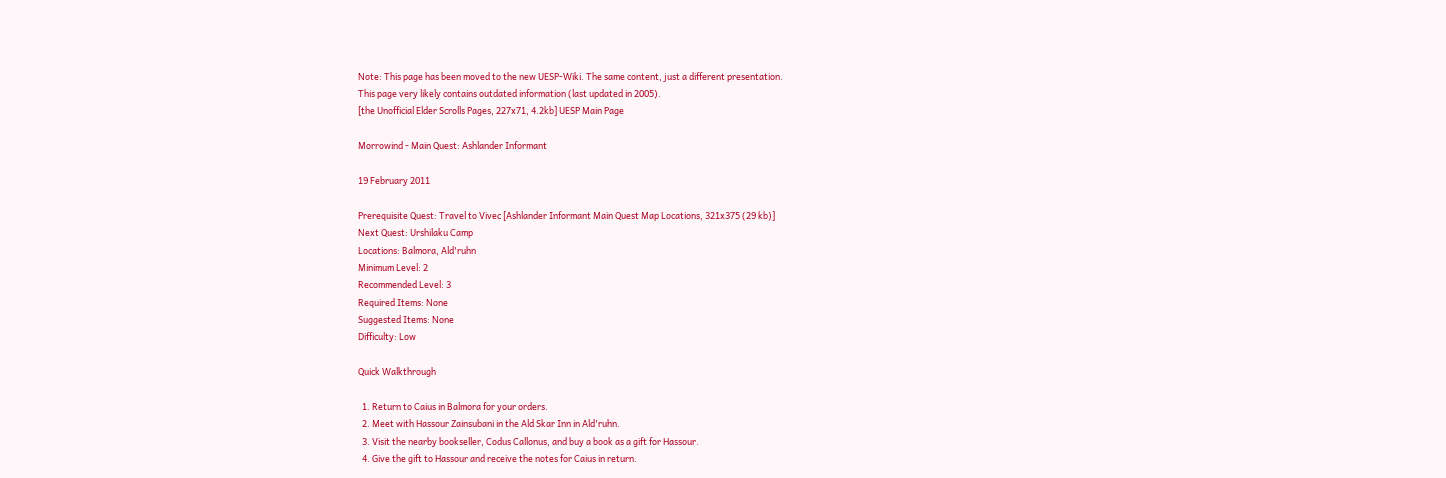Note: This page has been moved to the new UESP-Wiki. The same content, just a different presentation.
This page very likely contains outdated information (last updated in 2005).
[the Unofficial Elder Scrolls Pages, 227x71, 4.2kb] UESP Main Page

Morrowind - Main Quest: Ashlander Informant

19 February 2011

Prerequisite Quest: Travel to Vivec [Ashlander Informant Main Quest Map Locations, 321x375 (29 kb)]
Next Quest: Urshilaku Camp
Locations: Balmora, Ald'ruhn
Minimum Level: 2
Recommended Level: 3
Required Items: None
Suggested Items: None
Difficulty: Low

Quick Walkthrough

  1. Return to Caius in Balmora for your orders.
  2. Meet with Hassour Zainsubani in the Ald Skar Inn in Ald'ruhn.
  3. Visit the nearby bookseller, Codus Callonus, and buy a book as a gift for Hassour.
  4. Give the gift to Hassour and receive the notes for Caius in return.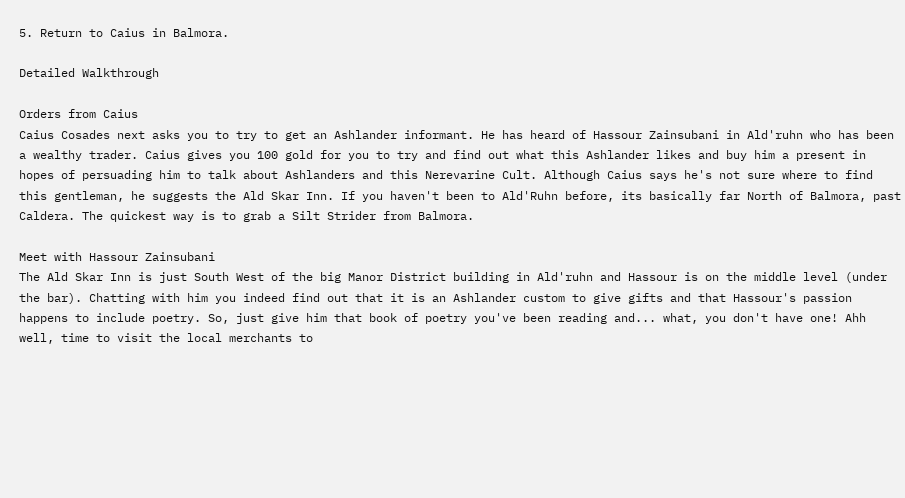5. Return to Caius in Balmora.

Detailed Walkthrough

Orders from Caius
Caius Cosades next asks you to try to get an Ashlander informant. He has heard of Hassour Zainsubani in Ald'ruhn who has been a wealthy trader. Caius gives you 100 gold for you to try and find out what this Ashlander likes and buy him a present in hopes of persuading him to talk about Ashlanders and this Nerevarine Cult. Although Caius says he's not sure where to find this gentleman, he suggests the Ald Skar Inn. If you haven't been to Ald'Ruhn before, its basically far North of Balmora, past Caldera. The quickest way is to grab a Silt Strider from Balmora.

Meet with Hassour Zainsubani
The Ald Skar Inn is just South West of the big Manor District building in Ald'ruhn and Hassour is on the middle level (under the bar). Chatting with him you indeed find out that it is an Ashlander custom to give gifts and that Hassour's passion happens to include poetry. So, just give him that book of poetry you've been reading and... what, you don't have one! Ahh well, time to visit the local merchants to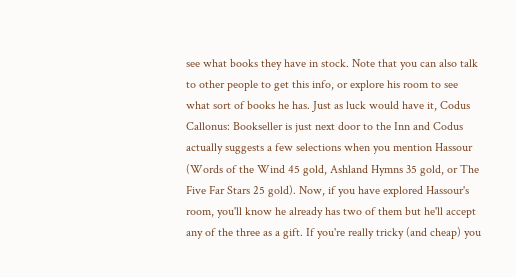see what books they have in stock. Note that you can also talk to other people to get this info, or explore his room to see what sort of books he has. Just as luck would have it, Codus Callonus: Bookseller is just next door to the Inn and Codus actually suggests a few selections when you mention Hassour (Words of the Wind 45 gold, Ashland Hymns 35 gold, or The Five Far Stars 25 gold). Now, if you have explored Hassour's room, you'll know he already has two of them but he'll accept any of the three as a gift. If you're really tricky (and cheap) you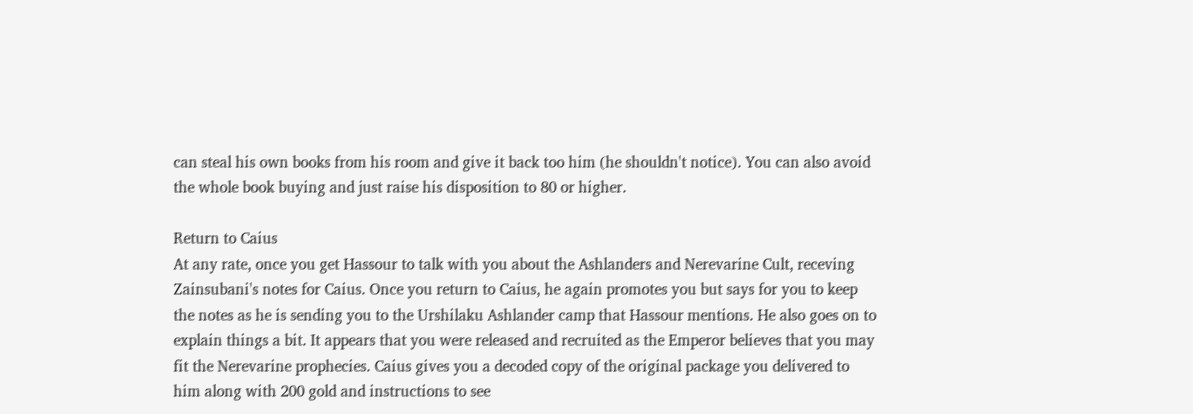can steal his own books from his room and give it back too him (he shouldn't notice). You can also avoid the whole book buying and just raise his disposition to 80 or higher.

Return to Caius
At any rate, once you get Hassour to talk with you about the Ashlanders and Nerevarine Cult, receving Zainsubani's notes for Caius. Once you return to Caius, he again promotes you but says for you to keep the notes as he is sending you to the Urshilaku Ashlander camp that Hassour mentions. He also goes on to explain things a bit. It appears that you were released and recruited as the Emperor believes that you may fit the Nerevarine prophecies. Caius gives you a decoded copy of the original package you delivered to him along with 200 gold and instructions to see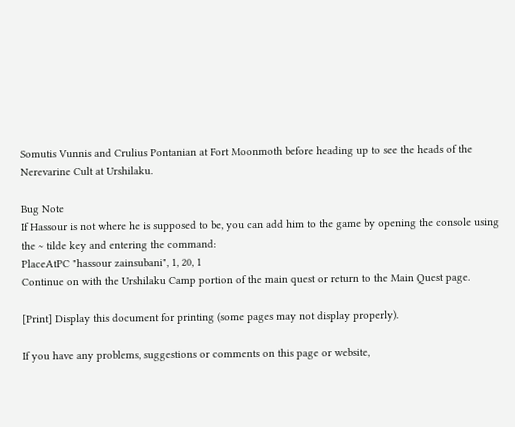Somutis Vunnis and Crulius Pontanian at Fort Moonmoth before heading up to see the heads of the Nerevarine Cult at Urshilaku.

Bug Note
If Hassour is not where he is supposed to be, you can add him to the game by opening the console using the ~ tilde key and entering the command:
PlaceAtPC "hassour zainsubani", 1, 20, 1
Continue on with the Urshilaku Camp portion of the main quest or return to the Main Quest page.

[Print] Display this document for printing (some pages may not display properly).

If you have any problems, suggestions or comments on this page or website,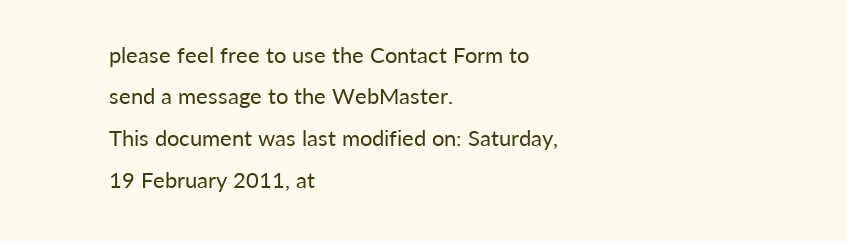please feel free to use the Contact Form to send a message to the WebMaster.
This document was last modified on: Saturday, 19 February 2011, at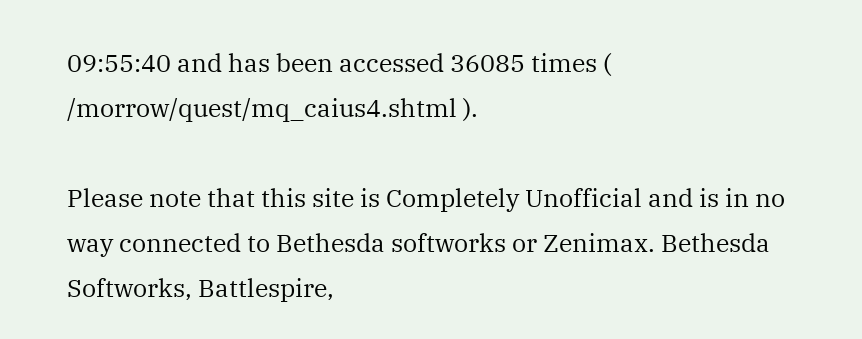09:55:40 and has been accessed 36085 times ( /morrow/quest/mq_caius4.shtml ).

Please note that this site is Completely Unofficial and is in no way connected to Bethesda softworks or Zenimax. Bethesda Softworks, Battlespire,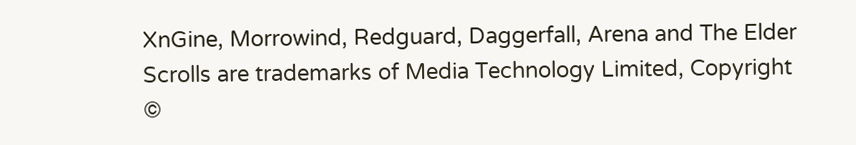XnGine, Morrowind, Redguard, Daggerfall, Arena and The Elder Scrolls are trademarks of Media Technology Limited, Copyright ©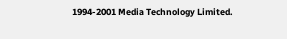1994-2001 Media Technology Limited.